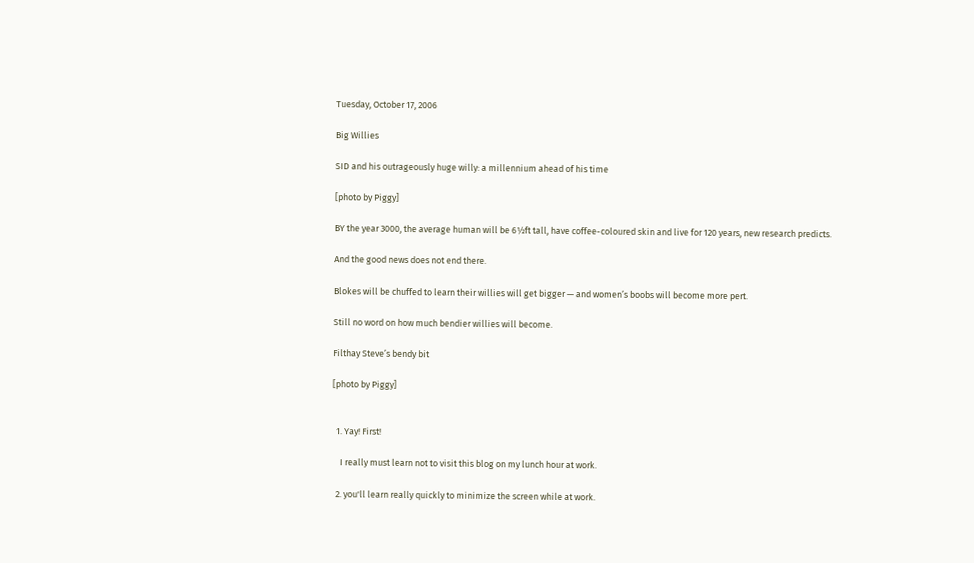Tuesday, October 17, 2006

Big Willies

SID and his outrageously huge willy: a millennium ahead of his time

[photo by Piggy]

BY the year 3000, the average human will be 6½ft tall, have coffee-coloured skin and live for 120 years, new research predicts.

And the good news does not end there.

Blokes will be chuffed to learn their willies will get bigger — and women’s boobs will become more pert.

Still no word on how much bendier willies will become.

Filthay Steve’s bendy bit

[photo by Piggy]


  1. Yay! First!

    I really must learn not to visit this blog on my lunch hour at work.

  2. you'll learn really quickly to minimize the screen while at work.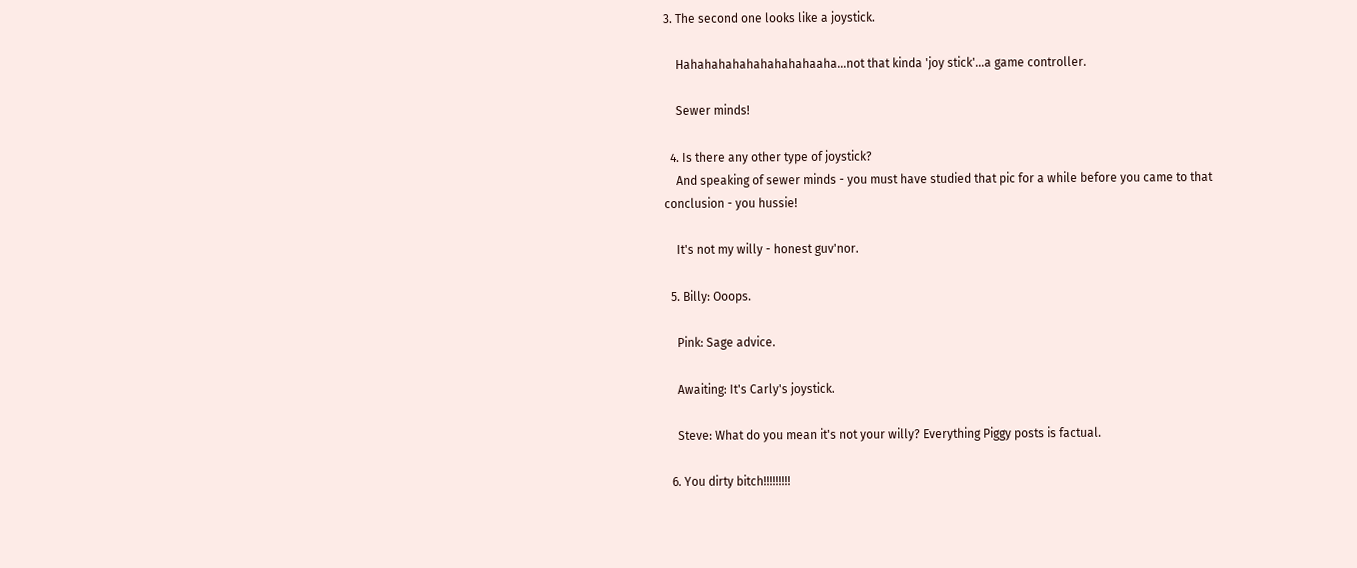3. The second one looks like a joystick.

    Hahahahahahahahahahaaha...not that kinda 'joy stick'...a game controller.

    Sewer minds!

  4. Is there any other type of joystick?
    And speaking of sewer minds - you must have studied that pic for a while before you came to that conclusion - you hussie!

    It's not my willy - honest guv'nor.

  5. Billy: Ooops.

    Pink: Sage advice.

    Awaiting: It's Carly's joystick.

    Steve: What do you mean it's not your willy? Everything Piggy posts is factual.

  6. You dirty bitch!!!!!!!!!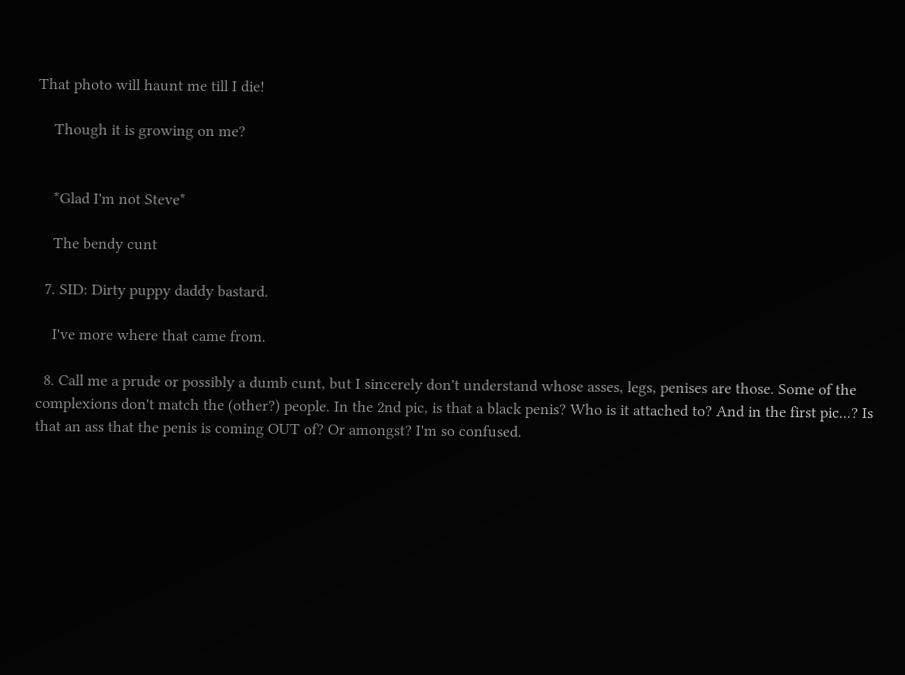That photo will haunt me till I die!

    Though it is growing on me?


    *Glad I'm not Steve*

    The bendy cunt

  7. SID: Dirty puppy daddy bastard.

    I've more where that came from.

  8. Call me a prude or possibly a dumb cunt, but I sincerely don't understand whose asses, legs, penises are those. Some of the complexions don't match the (other?) people. In the 2nd pic, is that a black penis? Who is it attached to? And in the first pic...? Is that an ass that the penis is coming OUT of? Or amongst? I'm so confused.